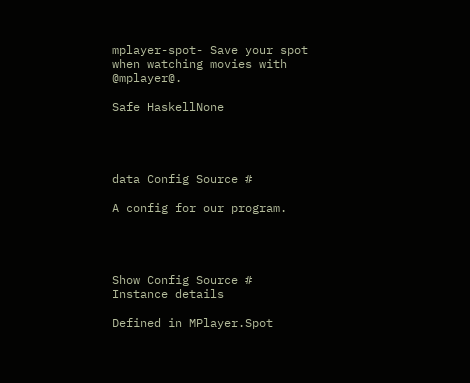mplayer-spot- Save your spot when watching movies with @mplayer@.

Safe HaskellNone




data Config Source #

A config for our program.




Show Config Source #
Instance details

Defined in MPlayer.Spot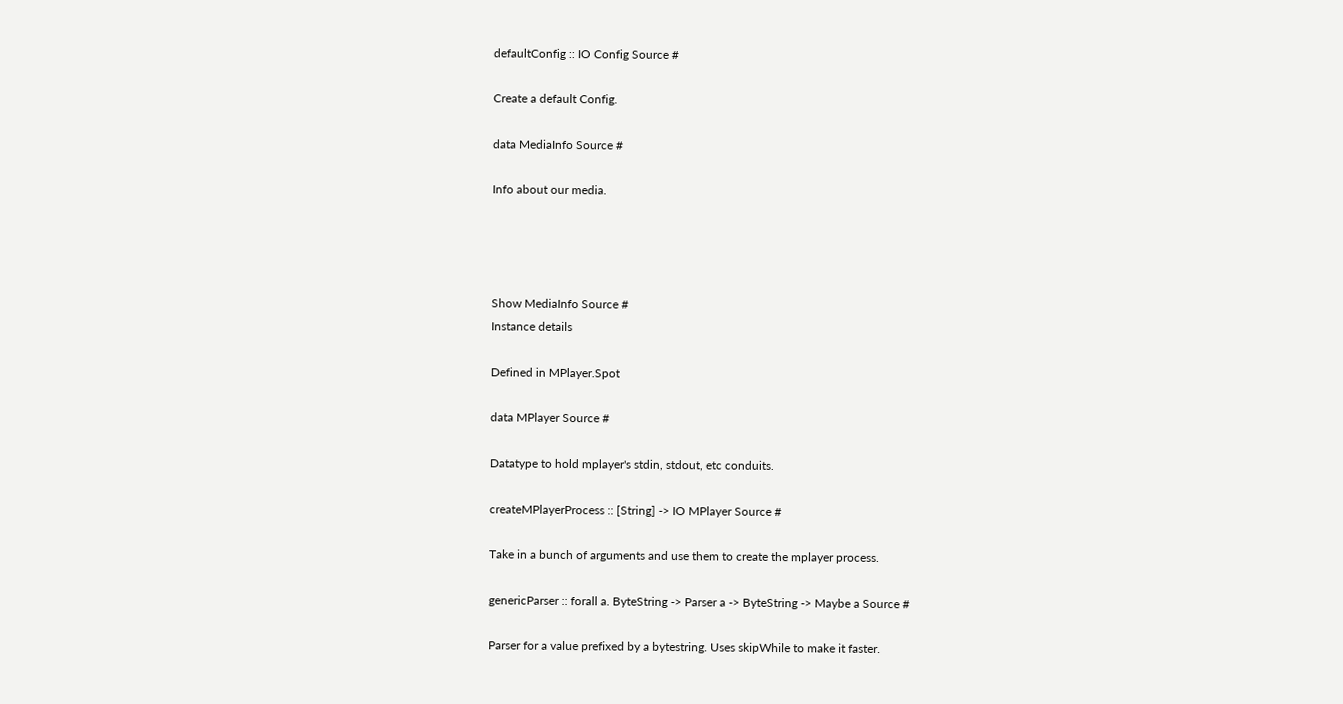defaultConfig :: IO Config Source #

Create a default Config.

data MediaInfo Source #

Info about our media.




Show MediaInfo Source #
Instance details

Defined in MPlayer.Spot

data MPlayer Source #

Datatype to hold mplayer's stdin, stdout, etc conduits.

createMPlayerProcess :: [String] -> IO MPlayer Source #

Take in a bunch of arguments and use them to create the mplayer process.

genericParser :: forall a. ByteString -> Parser a -> ByteString -> Maybe a Source #

Parser for a value prefixed by a bytestring. Uses skipWhile to make it faster.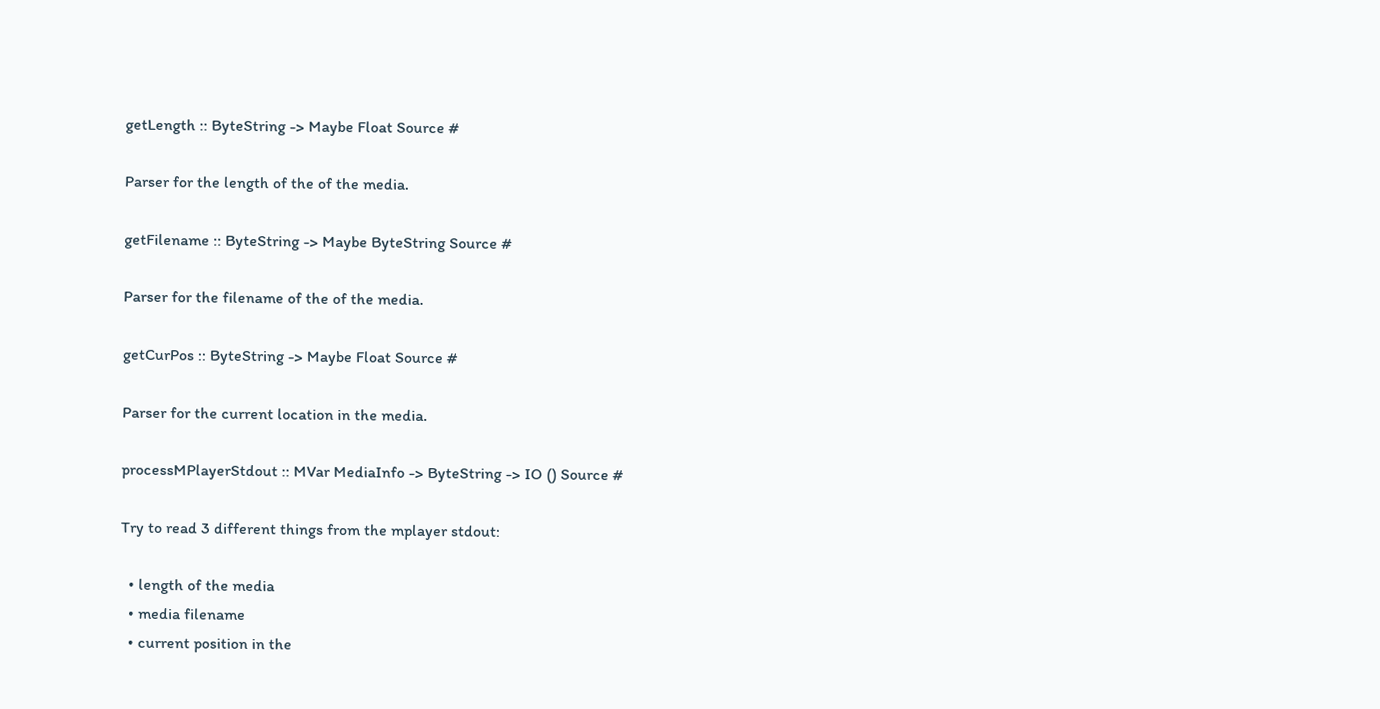getLength :: ByteString -> Maybe Float Source #

Parser for the length of the of the media.

getFilename :: ByteString -> Maybe ByteString Source #

Parser for the filename of the of the media.

getCurPos :: ByteString -> Maybe Float Source #

Parser for the current location in the media.

processMPlayerStdout :: MVar MediaInfo -> ByteString -> IO () Source #

Try to read 3 different things from the mplayer stdout:

  • length of the media
  • media filename
  • current position in the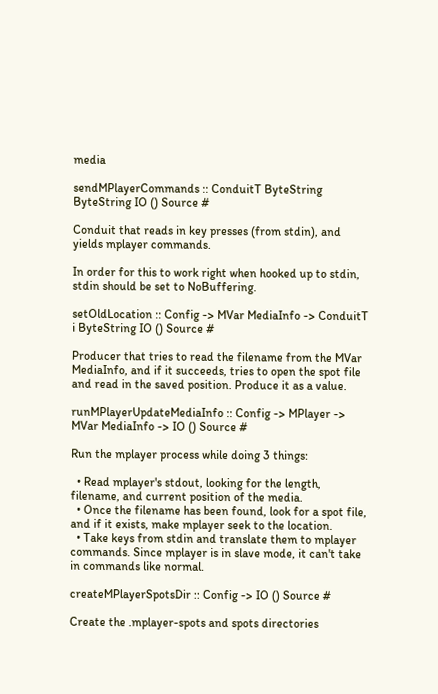media

sendMPlayerCommands :: ConduitT ByteString ByteString IO () Source #

Conduit that reads in key presses (from stdin), and yields mplayer commands.

In order for this to work right when hooked up to stdin, stdin should be set to NoBuffering.

setOldLocation :: Config -> MVar MediaInfo -> ConduitT i ByteString IO () Source #

Producer that tries to read the filename from the MVar MediaInfo, and if it succeeds, tries to open the spot file and read in the saved position. Produce it as a value.

runMPlayerUpdateMediaInfo :: Config -> MPlayer -> MVar MediaInfo -> IO () Source #

Run the mplayer process while doing 3 things:

  • Read mplayer's stdout, looking for the length, filename, and current position of the media.
  • Once the filename has been found, look for a spot file, and if it exists, make mplayer seek to the location.
  • Take keys from stdin and translate them to mplayer commands. Since mplayer is in slave mode, it can't take in commands like normal.

createMPlayerSpotsDir :: Config -> IO () Source #

Create the .mplayer-spots and spots directories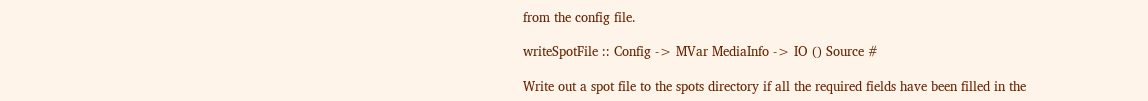from the config file.

writeSpotFile :: Config -> MVar MediaInfo -> IO () Source #

Write out a spot file to the spots directory if all the required fields have been filled in the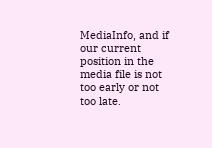MediaInfo, and if our current position in the media file is not too early or not too late.